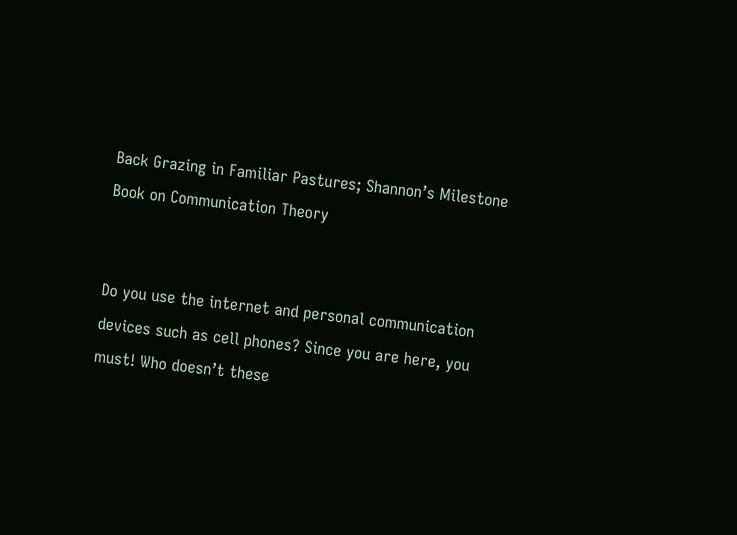Back Grazing in Familiar Pastures; Shannon’s Milestone Book on Communication Theory


Do you use the internet and personal communication devices such as cell phones? Since you are here, you must! Who doesn’t these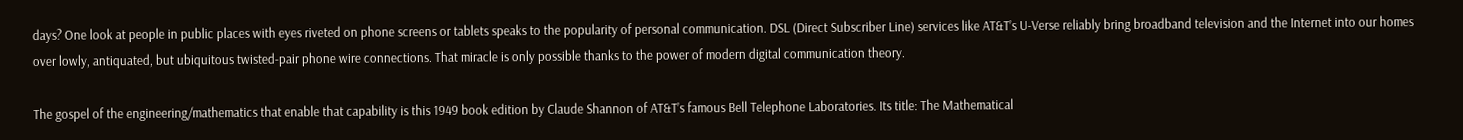days? One look at people in public places with eyes riveted on phone screens or tablets speaks to the popularity of personal communication. DSL (Direct Subscriber Line) services like AT&T’s U-Verse reliably bring broadband television and the Internet into our homes over lowly, antiquated, but ubiquitous twisted-pair phone wire connections. That miracle is only possible thanks to the power of modern digital communication theory.

The gospel of the engineering/mathematics that enable that capability is this 1949 book edition by Claude Shannon of AT&T’s famous Bell Telephone Laboratories. Its title: The Mathematical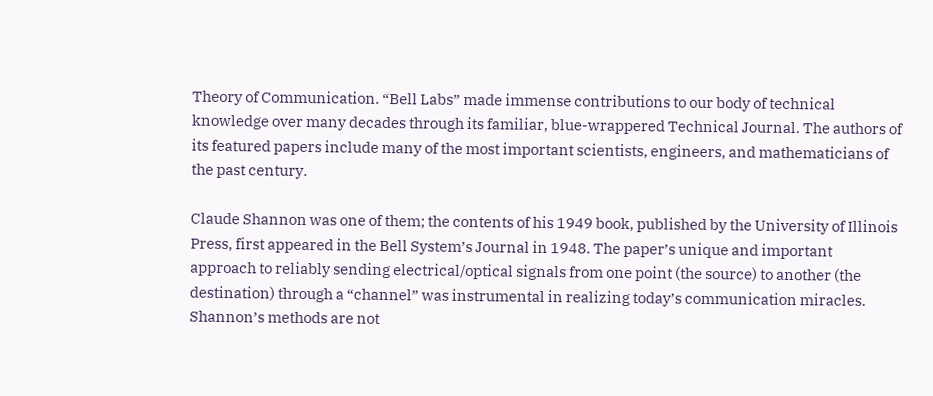Theory of Communication. “Bell Labs” made immense contributions to our body of technical knowledge over many decades through its familiar, blue-wrappered Technical Journal. The authors of its featured papers include many of the most important scientists, engineers, and mathematicians of the past century.

Claude Shannon was one of them; the contents of his 1949 book, published by the University of Illinois Press, first appeared in the Bell System’s Journal in 1948. The paper’s unique and important approach to reliably sending electrical/optical signals from one point (the source) to another (the destination) through a “channel” was instrumental in realizing today’s communication miracles. Shannon’s methods are not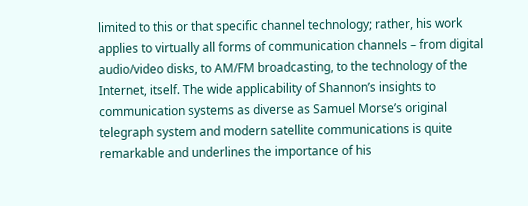limited to this or that specific channel technology; rather, his work applies to virtually all forms of communication channels – from digital audio/video disks, to AM/FM broadcasting, to the technology of the Internet, itself. The wide applicability of Shannon’s insights to communication systems as diverse as Samuel Morse’s original telegraph system and modern satellite communications is quite remarkable and underlines the importance of his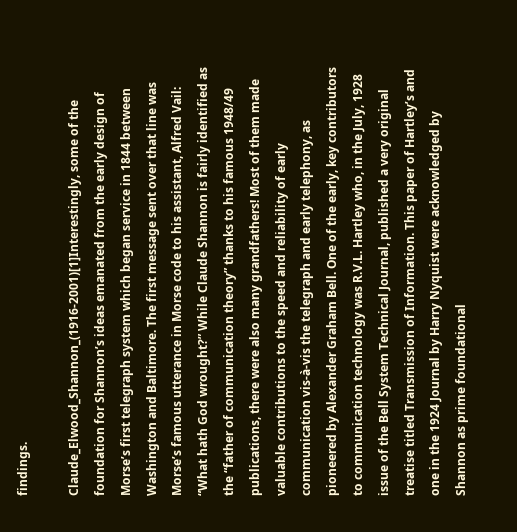findings.

Claude_Elwood_Shannon_(1916-2001)[1]Interestingly, some of the foundation for Shannon’s ideas emanated from the early design of Morse’s first telegraph system which began service in 1844 between Washington and Baltimore. The first message sent over that line was Morse’s famous utterance in Morse code to his assistant, Alfred Vail: “What hath God wrought?” While Claude Shannon is fairly identified as the “father of communication theory” thanks to his famous 1948/49 publications, there were also many grandfathers! Most of them made valuable contributions to the speed and reliability of early communication vis-à-vis the telegraph and early telephony, as pioneered by Alexander Graham Bell. One of the early, key contributors to communication technology was R.V.L. Hartley who, in the July, 1928 issue of the Bell System Technical Journal, published a very original treatise titled Transmission of Information. This paper of Hartley’s and one in the 1924 Journal by Harry Nyquist were acknowledged by Shannon as prime foundational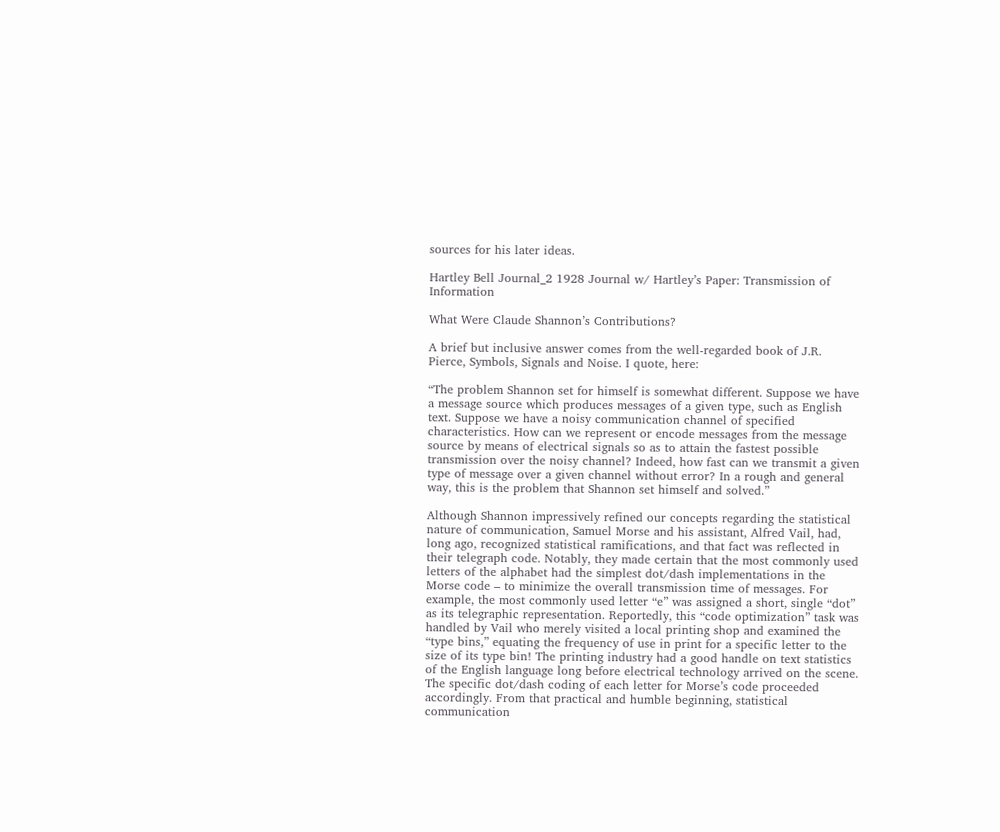sources for his later ideas.

Hartley Bell Journal_2 1928 Journal w/ Hartley’s Paper: Transmission of Information

What Were Claude Shannon’s Contributions?

A brief but inclusive answer comes from the well-regarded book of J.R. Pierce, Symbols, Signals and Noise. I quote, here:

“The problem Shannon set for himself is somewhat different. Suppose we have a message source which produces messages of a given type, such as English text. Suppose we have a noisy communication channel of specified characteristics. How can we represent or encode messages from the message source by means of electrical signals so as to attain the fastest possible transmission over the noisy channel? Indeed, how fast can we transmit a given type of message over a given channel without error? In a rough and general way, this is the problem that Shannon set himself and solved.”

Although Shannon impressively refined our concepts regarding the statistical nature of communication, Samuel Morse and his assistant, Alfred Vail, had, long ago, recognized statistical ramifications, and that fact was reflected in their telegraph code. Notably, they made certain that the most commonly used letters of the alphabet had the simplest dot/dash implementations in the Morse code – to minimize the overall transmission time of messages. For example, the most commonly used letter “e” was assigned a short, single “dot” as its telegraphic representation. Reportedly, this “code optimization” task was handled by Vail who merely visited a local printing shop and examined the “type bins,” equating the frequency of use in print for a specific letter to the size of its type bin! The printing industry had a good handle on text statistics of the English language long before electrical technology arrived on the scene. The specific dot/dash coding of each letter for Morse’s code proceeded accordingly. From that practical and humble beginning, statistical communication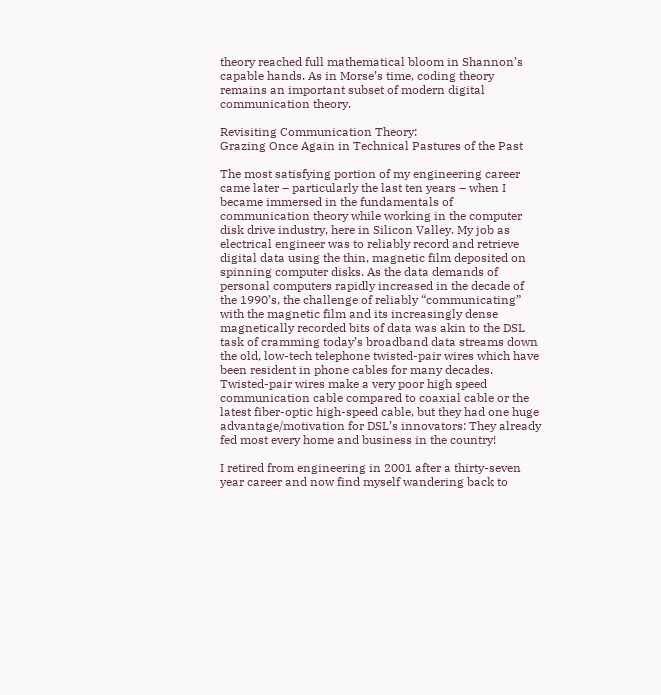theory reached full mathematical bloom in Shannon’s capable hands. As in Morse’s time, coding theory remains an important subset of modern digital communication theory.

Revisiting Communication Theory:
Grazing Once Again in Technical Pastures of the Past

The most satisfying portion of my engineering career came later – particularly the last ten years – when I became immersed in the fundamentals of communication theory while working in the computer disk drive industry, here in Silicon Valley. My job as electrical engineer was to reliably record and retrieve digital data using the thin, magnetic film deposited on spinning computer disks. As the data demands of personal computers rapidly increased in the decade of the 1990’s, the challenge of reliably “communicating” with the magnetic film and its increasingly dense magnetically recorded bits of data was akin to the DSL task of cramming today’s broadband data streams down the old, low-tech telephone twisted-pair wires which have been resident in phone cables for many decades. Twisted-pair wires make a very poor high speed communication cable compared to coaxial cable or the latest fiber-optic high-speed cable, but they had one huge advantage/motivation for DSL’s innovators: They already fed most every home and business in the country!

I retired from engineering in 2001 after a thirty-seven year career and now find myself wandering back to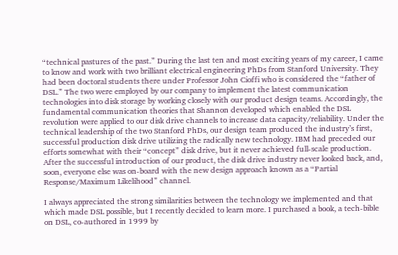“technical pastures of the past.” During the last ten and most exciting years of my career, I came to know and work with two brilliant electrical engineering PhDs from Stanford University. They had been doctoral students there under Professor John Cioffi who is considered the “father of DSL.” The two were employed by our company to implement the latest communication technologies into disk storage by working closely with our product design teams. Accordingly, the fundamental communication theories that Shannon developed which enabled the DSL revolution were applied to our disk drive channels to increase data capacity/reliability. Under the technical leadership of the two Stanford PhDs, our design team produced the industry’s first, successful production disk drive utilizing the radically new technology. IBM had preceded our efforts somewhat with their “concept” disk drive, but it never achieved full-scale production. After the successful introduction of our product, the disk drive industry never looked back, and, soon, everyone else was on-board with the new design approach known as a “Partial Response/Maximum Likelihood” channel.

I always appreciated the strong similarities between the technology we implemented and that which made DSL possible, but I recently decided to learn more. I purchased a book, a tech-bible on DSL, co-authored in 1999 by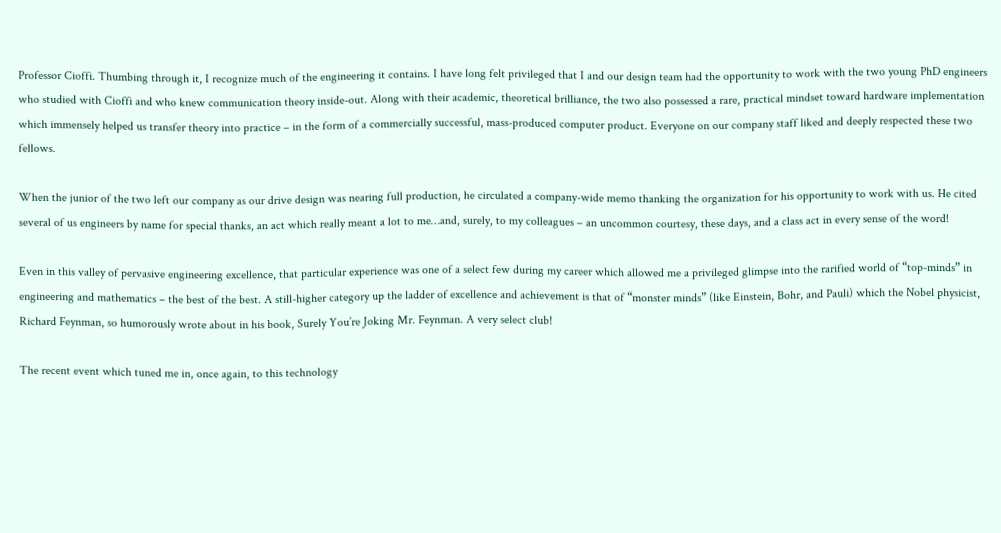Professor Cioffi. Thumbing through it, I recognize much of the engineering it contains. I have long felt privileged that I and our design team had the opportunity to work with the two young PhD engineers who studied with Cioffi and who knew communication theory inside-out. Along with their academic, theoretical brilliance, the two also possessed a rare, practical mindset toward hardware implementation which immensely helped us transfer theory into practice – in the form of a commercially successful, mass-produced computer product. Everyone on our company staff liked and deeply respected these two fellows.

When the junior of the two left our company as our drive design was nearing full production, he circulated a company-wide memo thanking the organization for his opportunity to work with us. He cited several of us engineers by name for special thanks, an act which really meant a lot to me…and, surely, to my colleagues – an uncommon courtesy, these days, and a class act in every sense of the word!

Even in this valley of pervasive engineering excellence, that particular experience was one of a select few during my career which allowed me a privileged glimpse into the rarified world of “top-minds” in engineering and mathematics – the best of the best. A still-higher category up the ladder of excellence and achievement is that of “monster minds” (like Einstein, Bohr, and Pauli) which the Nobel physicist, Richard Feynman, so humorously wrote about in his book, Surely You’re Joking Mr. Feynman. A very select club!

The recent event which tuned me in, once again, to this technology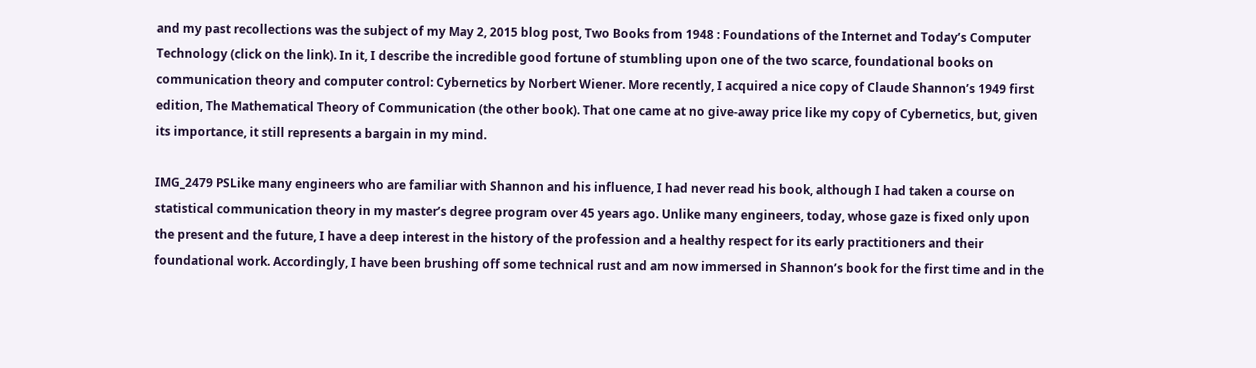and my past recollections was the subject of my May 2, 2015 blog post, Two Books from 1948 : Foundations of the Internet and Today’s Computer Technology (click on the link). In it, I describe the incredible good fortune of stumbling upon one of the two scarce, foundational books on communication theory and computer control: Cybernetics by Norbert Wiener. More recently, I acquired a nice copy of Claude Shannon’s 1949 first edition, The Mathematical Theory of Communication (the other book). That one came at no give-away price like my copy of Cybernetics, but, given its importance, it still represents a bargain in my mind.

IMG_2479 PSLike many engineers who are familiar with Shannon and his influence, I had never read his book, although I had taken a course on statistical communication theory in my master’s degree program over 45 years ago. Unlike many engineers, today, whose gaze is fixed only upon the present and the future, I have a deep interest in the history of the profession and a healthy respect for its early practitioners and their foundational work. Accordingly, I have been brushing off some technical rust and am now immersed in Shannon’s book for the first time and in the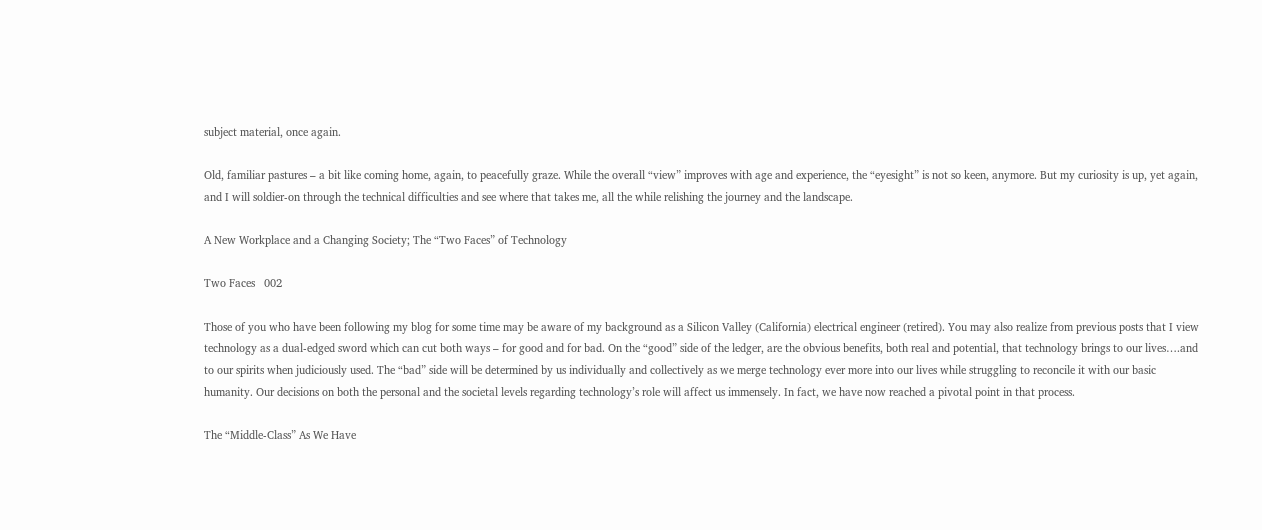subject material, once again.

Old, familiar pastures – a bit like coming home, again, to peacefully graze. While the overall “view” improves with age and experience, the “eyesight” is not so keen, anymore. But my curiosity is up, yet again, and I will soldier-on through the technical difficulties and see where that takes me, all the while relishing the journey and the landscape.

A New Workplace and a Changing Society; The “Two Faces” of Technology

Two Faces   002

Those of you who have been following my blog for some time may be aware of my background as a Silicon Valley (California) electrical engineer (retired). You may also realize from previous posts that I view technology as a dual-edged sword which can cut both ways – for good and for bad. On the “good” side of the ledger, are the obvious benefits, both real and potential, that technology brings to our lives….and to our spirits when judiciously used. The “bad” side will be determined by us individually and collectively as we merge technology ever more into our lives while struggling to reconcile it with our basic humanity. Our decisions on both the personal and the societal levels regarding technology’s role will affect us immensely. In fact, we have now reached a pivotal point in that process.

The “Middle-Class” As We Have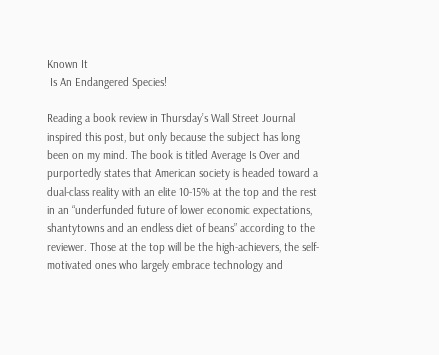Known It
 Is An Endangered Species!

Reading a book review in Thursday’s Wall Street Journal inspired this post, but only because the subject has long been on my mind. The book is titled Average Is Over and purportedly states that American society is headed toward a dual-class reality with an elite 10-15% at the top and the rest in an “underfunded future of lower economic expectations, shantytowns and an endless diet of beans” according to the reviewer. Those at the top will be the high-achievers, the self-motivated ones who largely embrace technology and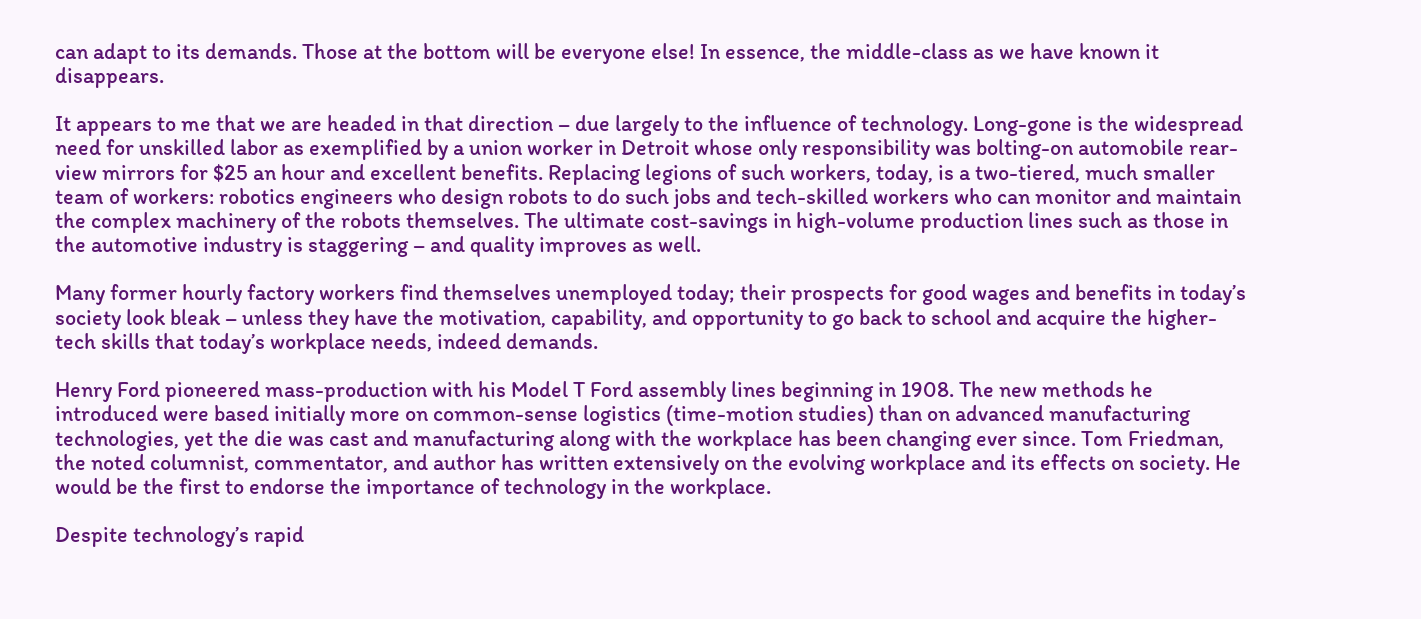can adapt to its demands. Those at the bottom will be everyone else! In essence, the middle-class as we have known it disappears.

It appears to me that we are headed in that direction – due largely to the influence of technology. Long-gone is the widespread need for unskilled labor as exemplified by a union worker in Detroit whose only responsibility was bolting-on automobile rear-view mirrors for $25 an hour and excellent benefits. Replacing legions of such workers, today, is a two-tiered, much smaller team of workers: robotics engineers who design robots to do such jobs and tech-skilled workers who can monitor and maintain the complex machinery of the robots themselves. The ultimate cost-savings in high-volume production lines such as those in the automotive industry is staggering – and quality improves as well.

Many former hourly factory workers find themselves unemployed today; their prospects for good wages and benefits in today’s society look bleak – unless they have the motivation, capability, and opportunity to go back to school and acquire the higher-tech skills that today’s workplace needs, indeed demands.

Henry Ford pioneered mass-production with his Model T Ford assembly lines beginning in 1908. The new methods he introduced were based initially more on common-sense logistics (time-motion studies) than on advanced manufacturing technologies, yet the die was cast and manufacturing along with the workplace has been changing ever since. Tom Friedman, the noted columnist, commentator, and author has written extensively on the evolving workplace and its effects on society. He would be the first to endorse the importance of technology in the workplace.

Despite technology’s rapid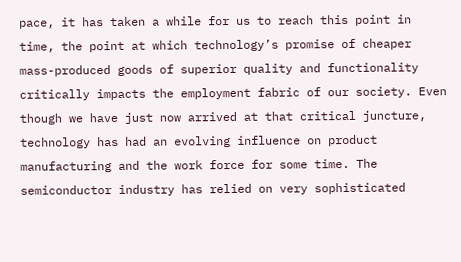pace, it has taken a while for us to reach this point in time, the point at which technology’s promise of cheaper mass-produced goods of superior quality and functionality critically impacts the employment fabric of our society. Even though we have just now arrived at that critical juncture, technology has had an evolving influence on product manufacturing and the work force for some time. The semiconductor industry has relied on very sophisticated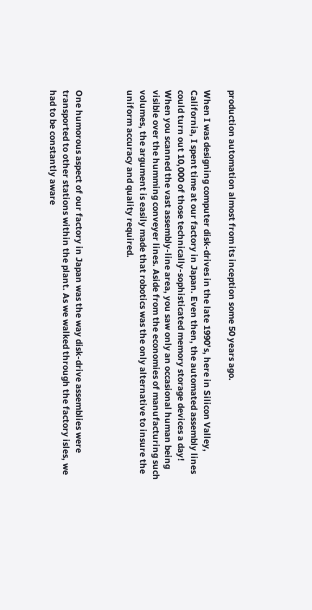production automation almost from its inception some 50 years ago.

When I was designing computer disk-drives in the late 1990’s, here in Silicon Valley, California, I spent time at our factory in Japan. Even then, the automated assembly lines could turn out 10,000 of those technically-sophisticated memory storage devices a day! When you scanned the vast assembly-line area, you saw only an occasional human being visible over the humming conveyer lines. Aside from the economies of manufacturing such volumes, the argument is easily made that robotics was the only alternative to insure the uniform accuracy and quality required.



One humorous aspect of our factory in Japan was the way disk-drive assemblies were transported to other stations within the plant. As we walked through the factory isles, we had to be constantly aware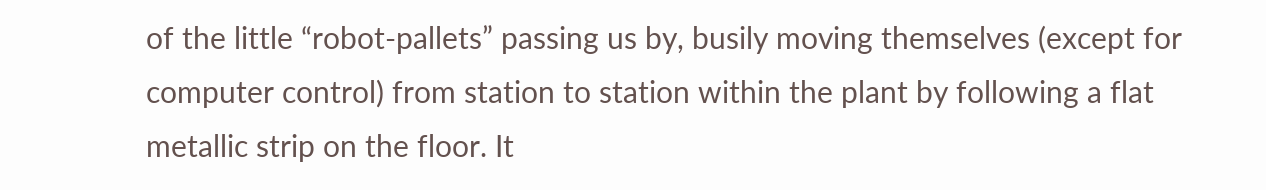of the little “robot-pallets” passing us by, busily moving themselves (except for computer control) from station to station within the plant by following a flat metallic strip on the floor. It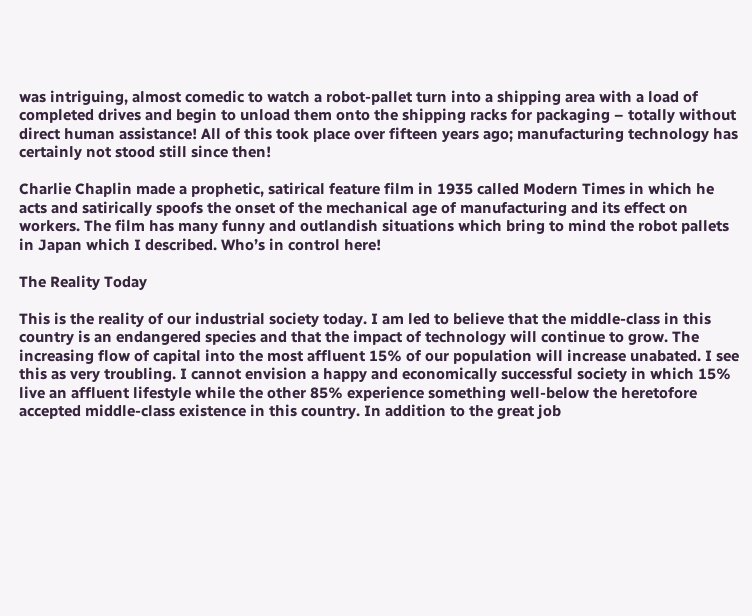was intriguing, almost comedic to watch a robot-pallet turn into a shipping area with a load of completed drives and begin to unload them onto the shipping racks for packaging – totally without direct human assistance! All of this took place over fifteen years ago; manufacturing technology has certainly not stood still since then!

Charlie Chaplin made a prophetic, satirical feature film in 1935 called Modern Times in which he acts and satirically spoofs the onset of the mechanical age of manufacturing and its effect on workers. The film has many funny and outlandish situations which bring to mind the robot pallets in Japan which I described. Who’s in control here!

The Reality Today

This is the reality of our industrial society today. I am led to believe that the middle-class in this country is an endangered species and that the impact of technology will continue to grow. The increasing flow of capital into the most affluent 15% of our population will increase unabated. I see this as very troubling. I cannot envision a happy and economically successful society in which 15% live an affluent lifestyle while the other 85% experience something well-below the heretofore accepted middle-class existence in this country. In addition to the great job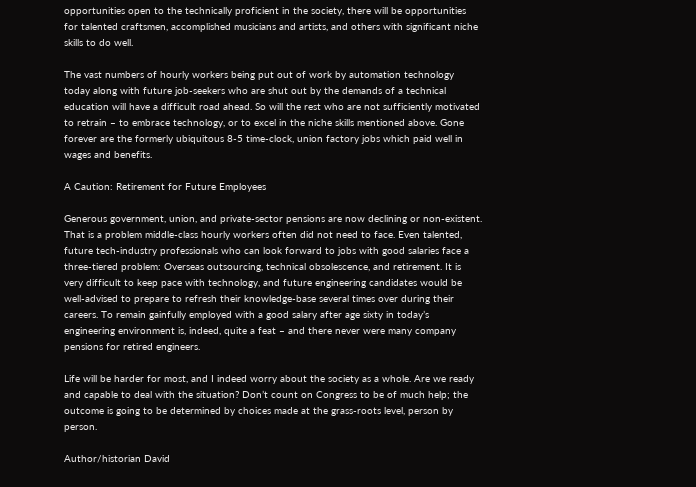opportunities open to the technically proficient in the society, there will be opportunities for talented craftsmen, accomplished musicians and artists, and others with significant niche skills to do well.

The vast numbers of hourly workers being put out of work by automation technology today along with future job-seekers who are shut out by the demands of a technical education will have a difficult road ahead. So will the rest who are not sufficiently motivated to retrain – to embrace technology, or to excel in the niche skills mentioned above. Gone forever are the formerly ubiquitous 8-5 time-clock, union factory jobs which paid well in wages and benefits.

A Caution: Retirement for Future Employees

Generous government, union, and private-sector pensions are now declining or non-existent. That is a problem middle-class hourly workers often did not need to face. Even talented, future tech-industry professionals who can look forward to jobs with good salaries face a three-tiered problem: Overseas outsourcing, technical obsolescence, and retirement. It is very difficult to keep pace with technology, and future engineering candidates would be well-advised to prepare to refresh their knowledge-base several times over during their careers. To remain gainfully employed with a good salary after age sixty in today’s engineering environment is, indeed, quite a feat – and there never were many company pensions for retired engineers.

Life will be harder for most, and I indeed worry about the society as a whole. Are we ready and capable to deal with the situation? Don’t count on Congress to be of much help; the outcome is going to be determined by choices made at the grass-roots level, person by person.

Author/historian David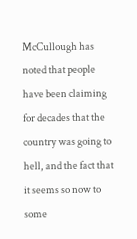McCullough has noted that people have been claiming for decades that the country was going to hell, and the fact that it seems so now to some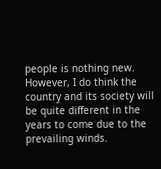people is nothing new. However, I do think the country and its society will be quite different in the years to come due to the prevailing winds.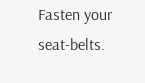Fasten your seat-belts.